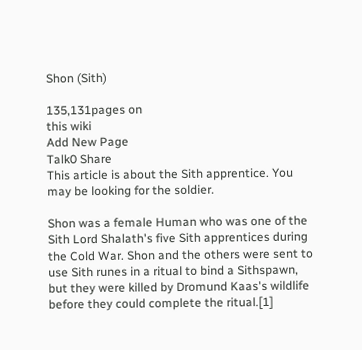Shon (Sith)

135,131pages on
this wiki
Add New Page
Talk0 Share
This article is about the Sith apprentice. You may be looking for the soldier.

Shon was a female Human who was one of the Sith Lord Shalath's five Sith apprentices during the Cold War. Shon and the others were sent to use Sith runes in a ritual to bind a Sithspawn, but they were killed by Dromund Kaas's wildlife before they could complete the ritual.[1]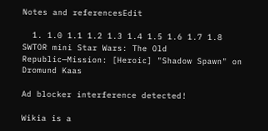Notes and referencesEdit

  1. 1.0 1.1 1.2 1.3 1.4 1.5 1.6 1.7 1.8 SWTOR mini Star Wars: The Old Republic—Mission: [Heroic] "Shadow Spawn" on Dromund Kaas

Ad blocker interference detected!

Wikia is a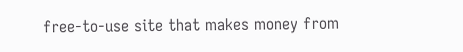free-to-use site that makes money from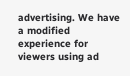advertising. We have a modified experience for viewers using ad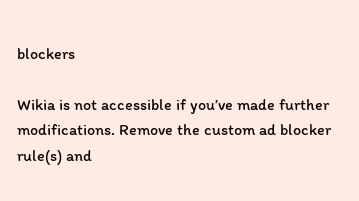blockers

Wikia is not accessible if you’ve made further modifications. Remove the custom ad blocker rule(s) and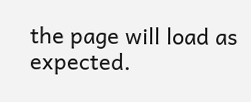the page will load as expected.